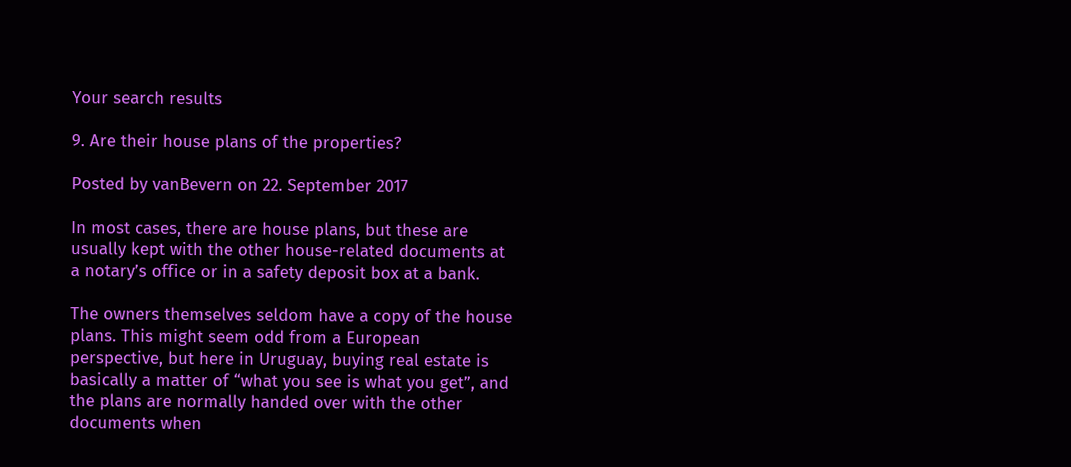Your search results

9. Are their house plans of the properties?

Posted by vanBevern on 22. September 2017

In most cases, there are house plans, but these are usually kept with the other house-related documents at a notary’s office or in a safety deposit box at a bank.

The owners themselves seldom have a copy of the house plans. This might seem odd from a European perspective, but here in Uruguay, buying real estate is basically a matter of “what you see is what you get”, and the plans are normally handed over with the other documents when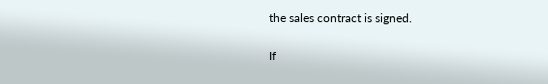the sales contract is signed.

If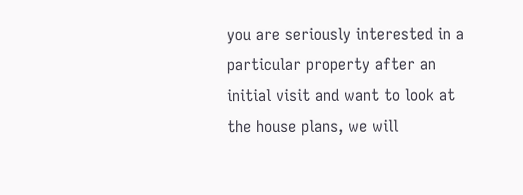you are seriously interested in a particular property after an initial visit and want to look at the house plans, we will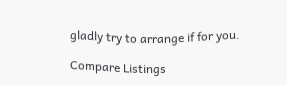gladly try to arrange if for you.

Compare Listings